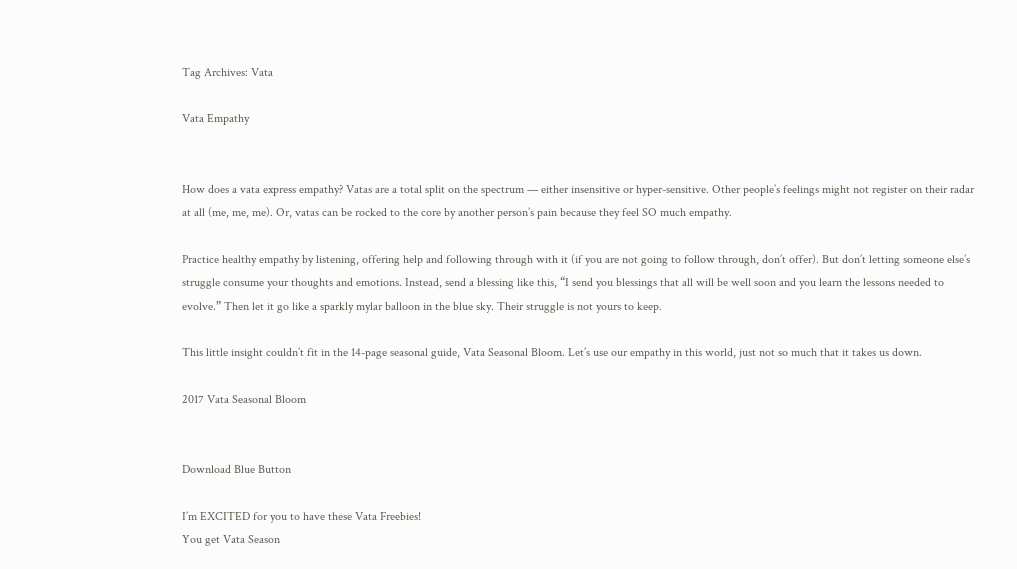Tag Archives: Vata

Vata Empathy


How does a vata express empathy? Vatas are a total split on the spectrum — either insensitive or hyper-sensitive. Other people’s feelings might not register on their radar at all (me, me, me). Or, vatas can be rocked to the core by another person’s pain because they feel SO much empathy.

Practice healthy empathy by listening, offering help and following through with it (if you are not going to follow through, don’t offer). But don’t letting someone else’s struggle consume your thoughts and emotions. Instead, send a blessing like this, “I send you blessings that all will be well soon and you learn the lessons needed to evolve.” Then let it go like a sparkly mylar balloon in the blue sky. Their struggle is not yours to keep.

This little insight couldn’t fit in the 14-page seasonal guide, Vata Seasonal Bloom. Let’s use our empathy in this world, just not so much that it takes us down.

2017 Vata Seasonal Bloom


Download Blue Button

I’m EXCITED for you to have these Vata Freebies!
You get Vata Season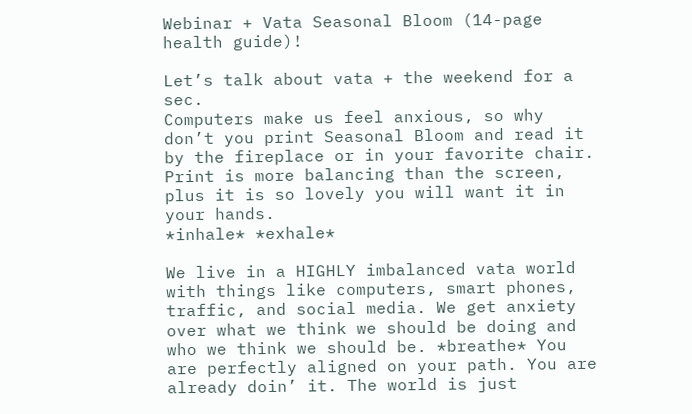Webinar + Vata Seasonal Bloom (14-page health guide)!

Let’s talk about vata + the weekend for a sec.
Computers make us feel anxious, so why don’t you print Seasonal Bloom and read it by the fireplace or in your favorite chair. Print is more balancing than the screen, plus it is so lovely you will want it in your hands.
*inhale* *exhale*

We live in a HIGHLY imbalanced vata world with things like computers, smart phones, traffic, and social media. We get anxiety over what we think we should be doing and who we think we should be. *breathe* You are perfectly aligned on your path. You are already doin’ it. The world is just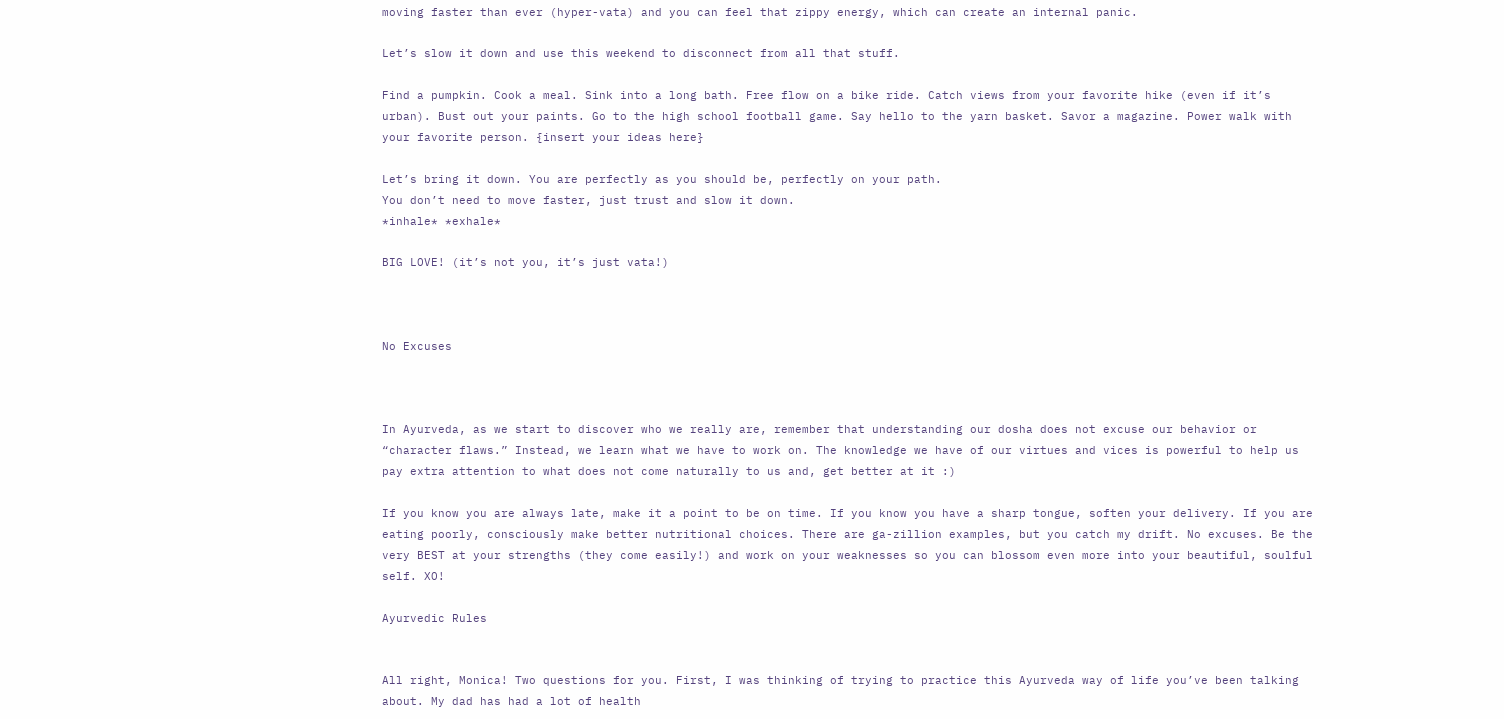moving faster than ever (hyper-vata) and you can feel that zippy energy, which can create an internal panic.

Let’s slow it down and use this weekend to disconnect from all that stuff.

Find a pumpkin. Cook a meal. Sink into a long bath. Free flow on a bike ride. Catch views from your favorite hike (even if it’s urban). Bust out your paints. Go to the high school football game. Say hello to the yarn basket. Savor a magazine. Power walk with your favorite person. {insert your ideas here}

Let’s bring it down. You are perfectly as you should be, perfectly on your path.
You don’t need to move faster, just trust and slow it down.
*inhale* *exhale*

BIG LOVE! (it’s not you, it’s just vata!)



No Excuses



In Ayurveda, as we start to discover who we really are, remember that understanding our dosha does not excuse our behavior or “character flaws.” Instead, we learn what we have to work on. The knowledge we have of our virtues and vices is powerful to help us pay extra attention to what does not come naturally to us and, get better at it :)

If you know you are always late, make it a point to be on time. If you know you have a sharp tongue, soften your delivery. If you are eating poorly, consciously make better nutritional choices. There are ga-zillion examples, but you catch my drift. No excuses. Be the very BEST at your strengths (they come easily!) and work on your weaknesses so you can blossom even more into your beautiful, soulful self. XO!

Ayurvedic Rules


All right, Monica! Two questions for you. First, I was thinking of trying to practice this Ayurveda way of life you’ve been talking about. My dad has had a lot of health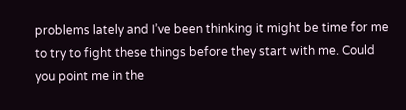problems lately and I’ve been thinking it might be time for me to try to fight these things before they start with me. Could you point me in the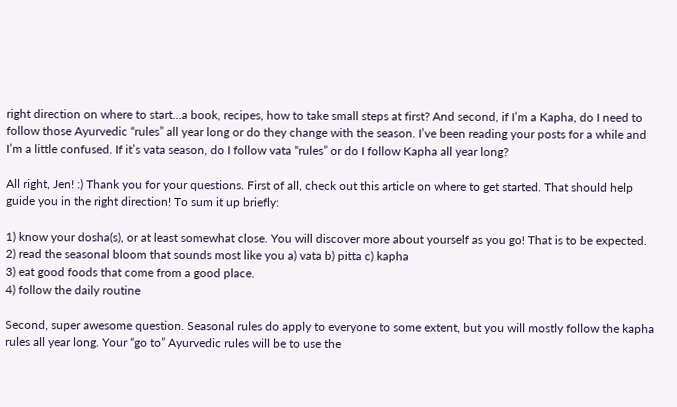right direction on where to start…a book, recipes, how to take small steps at first? And second, if I’m a Kapha, do I need to follow those Ayurvedic “rules” all year long or do they change with the season. I’ve been reading your posts for a while and I’m a little confused. If it’s vata season, do I follow vata “rules” or do I follow Kapha all year long?

All right, Jen! :) Thank you for your questions. First of all, check out this article on where to get started. That should help guide you in the right direction! To sum it up briefly:

1) know your dosha(s), or at least somewhat close. You will discover more about yourself as you go! That is to be expected.
2) read the seasonal bloom that sounds most like you a) vata b) pitta c) kapha
3) eat good foods that come from a good place.
4) follow the daily routine

Second, super awesome question. Seasonal rules do apply to everyone to some extent, but you will mostly follow the kapha rules all year long. Your “go to” Ayurvedic rules will be to use the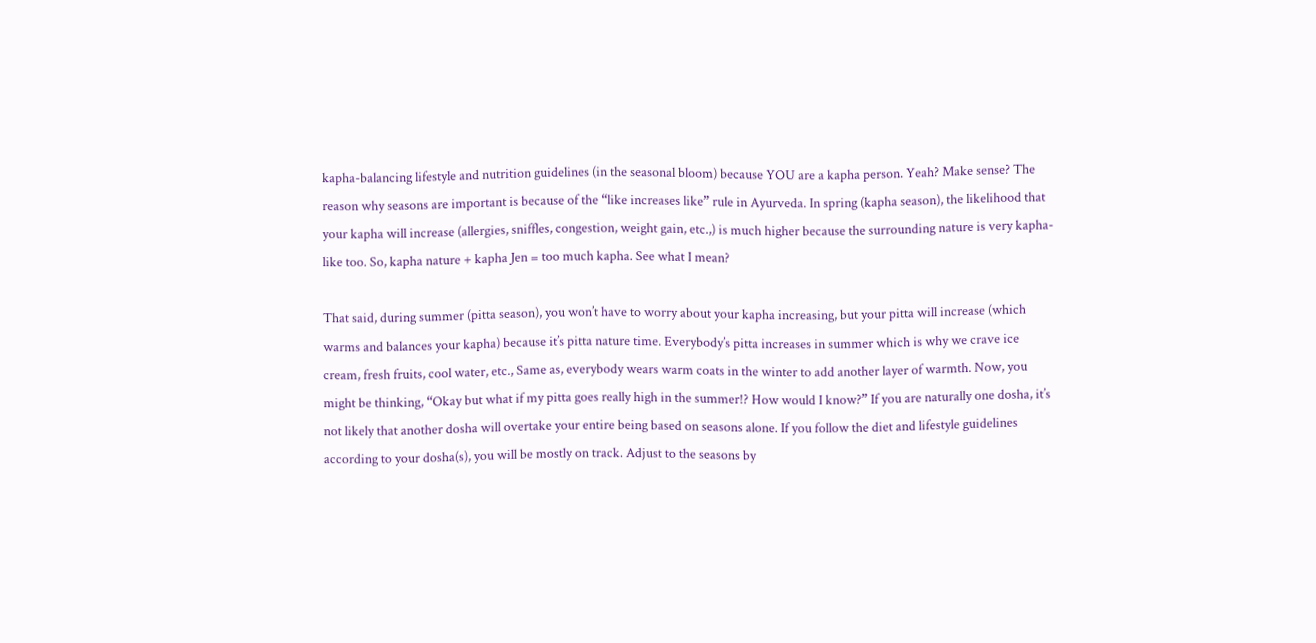kapha-balancing lifestyle and nutrition guidelines (in the seasonal bloom) because YOU are a kapha person. Yeah? Make sense? The reason why seasons are important is because of the “like increases like” rule in Ayurveda. In spring (kapha season), the likelihood that your kapha will increase (allergies, sniffles, congestion, weight gain, etc.,) is much higher because the surrounding nature is very kapha-like too. So, kapha nature + kapha Jen = too much kapha. See what I mean?

That said, during summer (pitta season), you won’t have to worry about your kapha increasing, but your pitta will increase (which warms and balances your kapha) because it’s pitta nature time. Everybody’s pitta increases in summer which is why we crave ice cream, fresh fruits, cool water, etc., Same as, everybody wears warm coats in the winter to add another layer of warmth. Now, you might be thinking, “Okay but what if my pitta goes really high in the summer!? How would I know?” If you are naturally one dosha, it’s not likely that another dosha will overtake your entire being based on seasons alone. If you follow the diet and lifestyle guidelines according to your dosha(s), you will be mostly on track. Adjust to the seasons by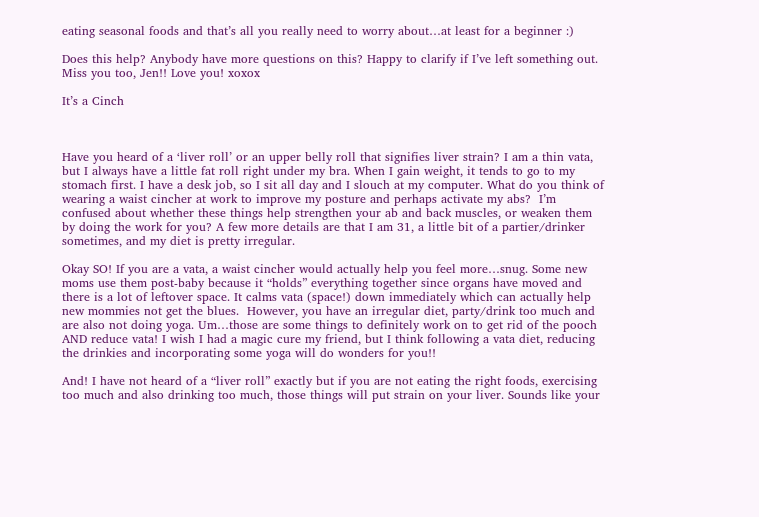eating seasonal foods and that’s all you really need to worry about…at least for a beginner :)

Does this help? Anybody have more questions on this? Happy to clarify if I’ve left something out. Miss you too, Jen!! Love you! xoxox

It’s a Cinch



Have you heard of a ‘liver roll’ or an upper belly roll that signifies liver strain? I am a thin vata, but I always have a little fat roll right under my bra. When I gain weight, it tends to go to my stomach first. I have a desk job, so I sit all day and I slouch at my computer. What do you think of wearing a waist cincher at work to improve my posture and perhaps activate my abs?  I’m confused about whether these things help strengthen your ab and back muscles, or weaken them by doing the work for you? A few more details are that I am 31, a little bit of a partier/drinker sometimes, and my diet is pretty irregular.

Okay SO! If you are a vata, a waist cincher would actually help you feel more…snug. Some new moms use them post-baby because it “holds” everything together since organs have moved and there is a lot of leftover space. It calms vata (space!) down immediately which can actually help new mommies not get the blues.  However, you have an irregular diet, party/drink too much and are also not doing yoga. Um…those are some things to definitely work on to get rid of the pooch AND reduce vata! I wish I had a magic cure my friend, but I think following a vata diet, reducing the drinkies and incorporating some yoga will do wonders for you!!

And! I have not heard of a “liver roll” exactly but if you are not eating the right foods, exercising too much and also drinking too much, those things will put strain on your liver. Sounds like your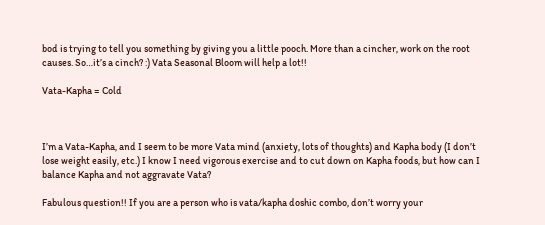bod is trying to tell you something by giving you a little pooch. More than a cincher, work on the root causes. So…it’s a cinch? :) Vata Seasonal Bloom will help a lot!!

Vata-Kapha = Cold



I’m a Vata-Kapha, and I seem to be more Vata mind (anxiety, lots of thoughts) and Kapha body (I don’t lose weight easily, etc.) I know I need vigorous exercise and to cut down on Kapha foods, but how can I balance Kapha and not aggravate Vata?

Fabulous question!! If you are a person who is vata/kapha doshic combo, don’t worry your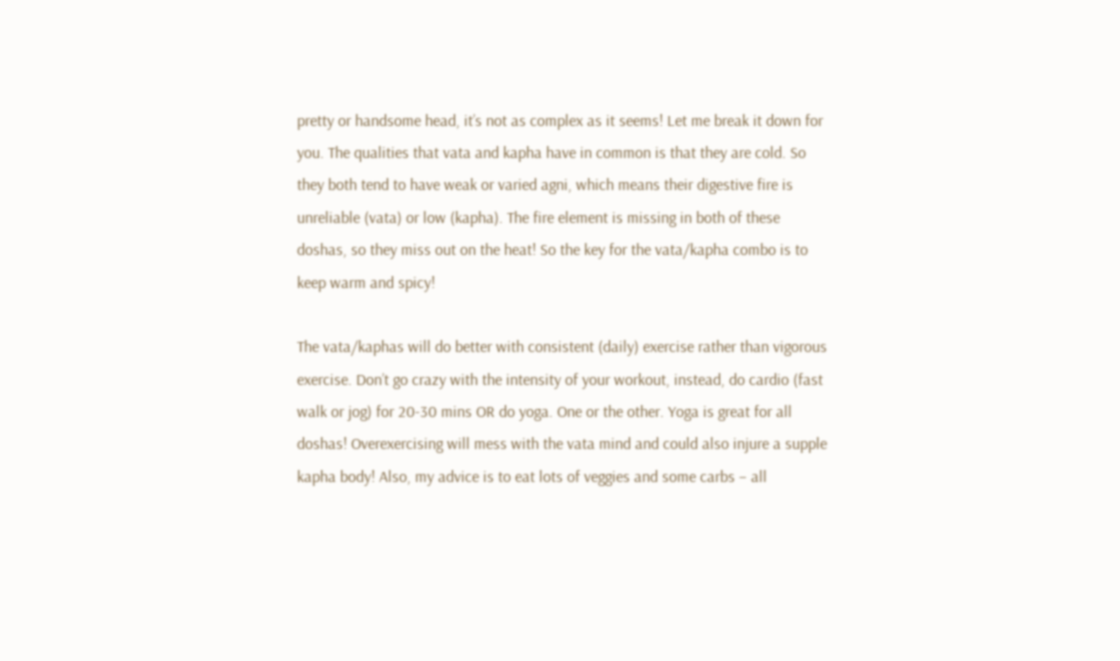pretty or handsome head, it’s not as complex as it seems! Let me break it down for you. The qualities that vata and kapha have in common is that they are cold. So they both tend to have weak or varied agni, which means their digestive fire is unreliable (vata) or low (kapha). The fire element is missing in both of these doshas, so they miss out on the heat! So the key for the vata/kapha combo is to keep warm and spicy!

The vata/kaphas will do better with consistent (daily) exercise rather than vigorous exercise. Don’t go crazy with the intensity of your workout, instead, do cardio (fast walk or jog) for 20-30 mins OR do yoga. One or the other. Yoga is great for all doshas! Overexercising will mess with the vata mind and could also injure a supple kapha body! Also, my advice is to eat lots of veggies and some carbs – all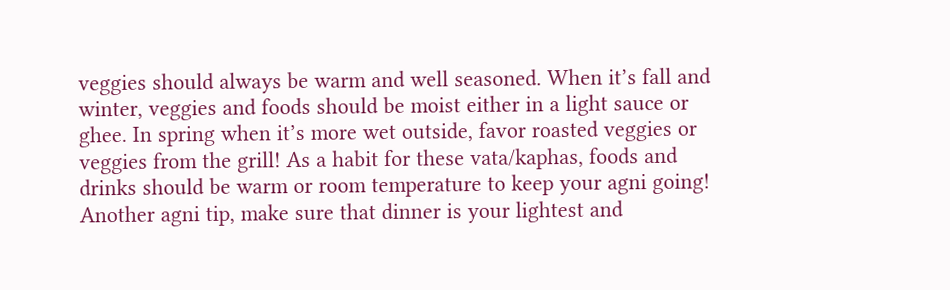veggies should always be warm and well seasoned. When it’s fall and winter, veggies and foods should be moist either in a light sauce or ghee. In spring when it’s more wet outside, favor roasted veggies or veggies from the grill! As a habit for these vata/kaphas, foods and drinks should be warm or room temperature to keep your agni going! Another agni tip, make sure that dinner is your lightest and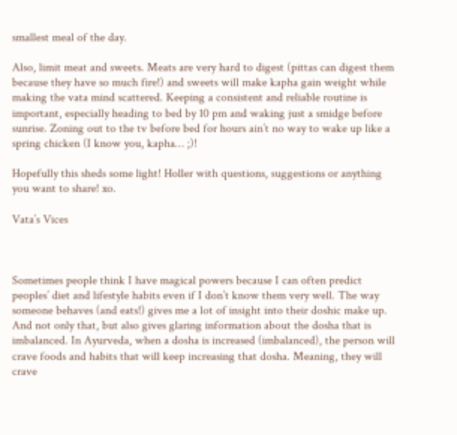smallest meal of the day.

Also, limit meat and sweets. Meats are very hard to digest (pittas can digest them because they have so much fire!) and sweets will make kapha gain weight while making the vata mind scattered. Keeping a consistent and reliable routine is important, especially heading to bed by 10 pm and waking just a smidge before sunrise. Zoning out to the tv before bed for hours ain’t no way to wake up like a spring chicken (I know you, kapha… ;)!

Hopefully this sheds some light! Holler with questions, suggestions or anything you want to share! xo.

Vata’s Vices



Sometimes people think I have magical powers because I can often predict peoples’ diet and lifestyle habits even if I don’t know them very well. The way someone behaves (and eats!) gives me a lot of insight into their doshic make up. And not only that, but also gives glaring information about the dosha that is imbalanced. In Ayurveda, when a dosha is increased (imbalanced), the person will crave foods and habits that will keep increasing that dosha. Meaning, they will crave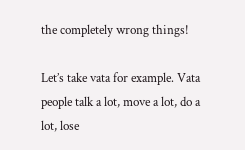the completely wrong things!

Let’s take vata for example. Vata people talk a lot, move a lot, do a lot, lose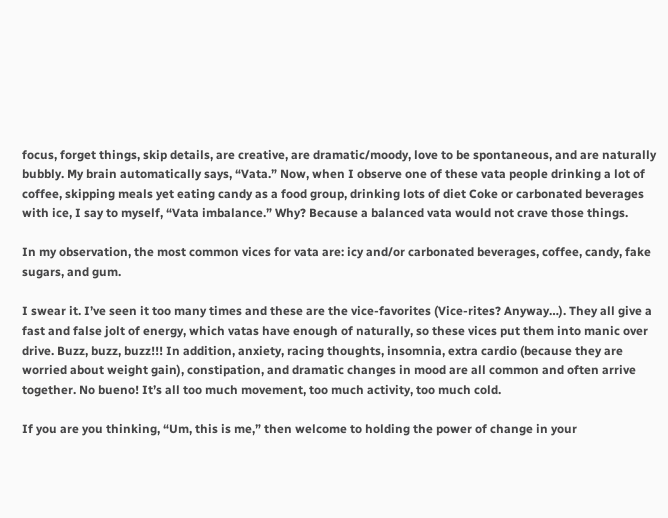focus, forget things, skip details, are creative, are dramatic/moody, love to be spontaneous, and are naturally bubbly. My brain automatically says, “Vata.” Now, when I observe one of these vata people drinking a lot of coffee, skipping meals yet eating candy as a food group, drinking lots of diet Coke or carbonated beverages with ice, I say to myself, “Vata imbalance.” Why? Because a balanced vata would not crave those things.

In my observation, the most common vices for vata are: icy and/or carbonated beverages, coffee, candy, fake sugars, and gum.

I swear it. I’ve seen it too many times and these are the vice-favorites (Vice-rites? Anyway…). They all give a fast and false jolt of energy, which vatas have enough of naturally, so these vices put them into manic over drive. Buzz, buzz, buzz!!! In addition, anxiety, racing thoughts, insomnia, extra cardio (because they are worried about weight gain), constipation, and dramatic changes in mood are all common and often arrive together. No bueno! It’s all too much movement, too much activity, too much cold.

If you are you thinking, “Um, this is me,” then welcome to holding the power of change in your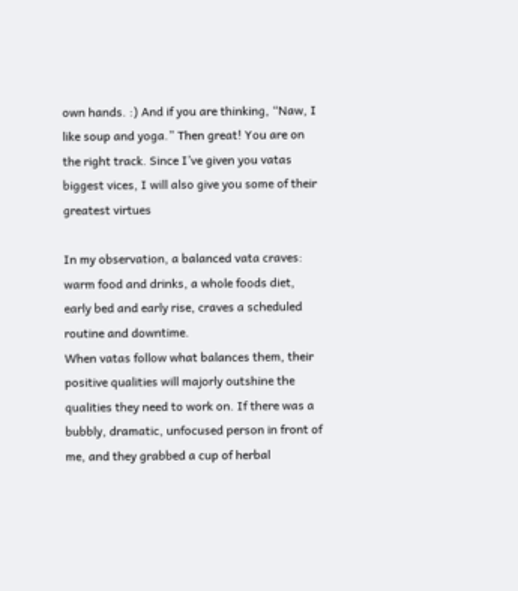own hands. :) And if you are thinking, “Naw, I like soup and yoga.” Then great! You are on the right track. Since I’ve given you vatas biggest vices, I will also give you some of their greatest virtues

In my observation, a balanced vata craves: warm food and drinks, a whole foods diet, early bed and early rise, craves a scheduled routine and downtime.
When vatas follow what balances them, their positive qualities will majorly outshine the qualities they need to work on. If there was a bubbly, dramatic, unfocused person in front of me, and they grabbed a cup of herbal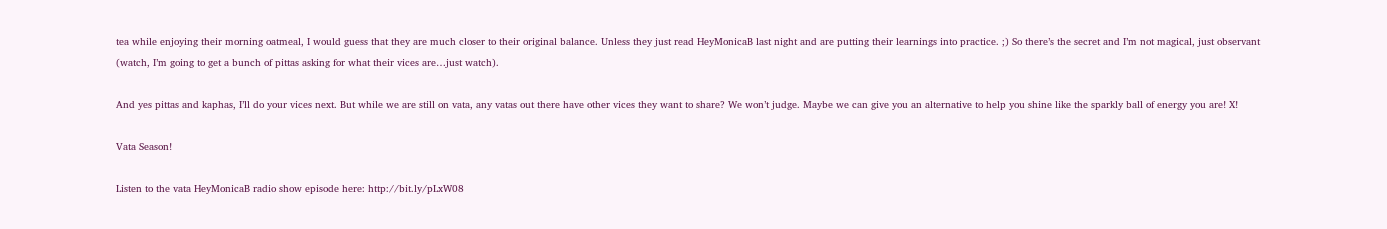tea while enjoying their morning oatmeal, I would guess that they are much closer to their original balance. Unless they just read HeyMonicaB last night and are putting their learnings into practice. ;) So there’s the secret and I’m not magical, just observant (watch, I’m going to get a bunch of pittas asking for what their vices are…just watch).

And yes pittas and kaphas, I’ll do your vices next. But while we are still on vata, any vatas out there have other vices they want to share? We won’t judge. Maybe we can give you an alternative to help you shine like the sparkly ball of energy you are! X!

Vata Season!

Listen to the vata HeyMonicaB radio show episode here: http://bit.ly/pLxW08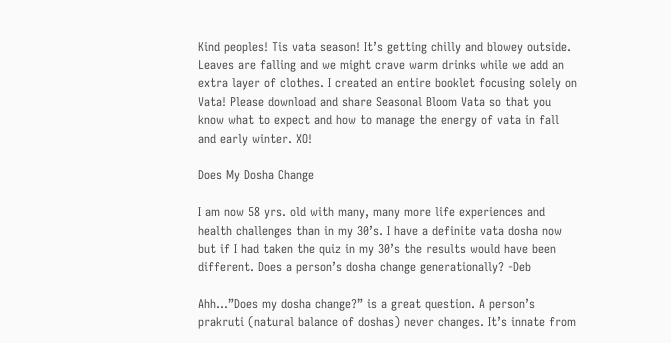Kind peoples! Tis vata season! It’s getting chilly and blowey outside. Leaves are falling and we might crave warm drinks while we add an extra layer of clothes. I created an entire booklet focusing solely on Vata! Please download and share Seasonal Bloom Vata so that you know what to expect and how to manage the energy of vata in fall and early winter. XO!

Does My Dosha Change

I am now 58 yrs. old with many, many more life experiences and health challenges than in my 30’s. I have a definite vata dosha now but if I had taken the quiz in my 30’s the results would have been different. Does a person’s dosha change generationally? -Deb

Ahh…”Does my dosha change?” is a great question. A person’s prakruti (natural balance of doshas) never changes. It’s innate from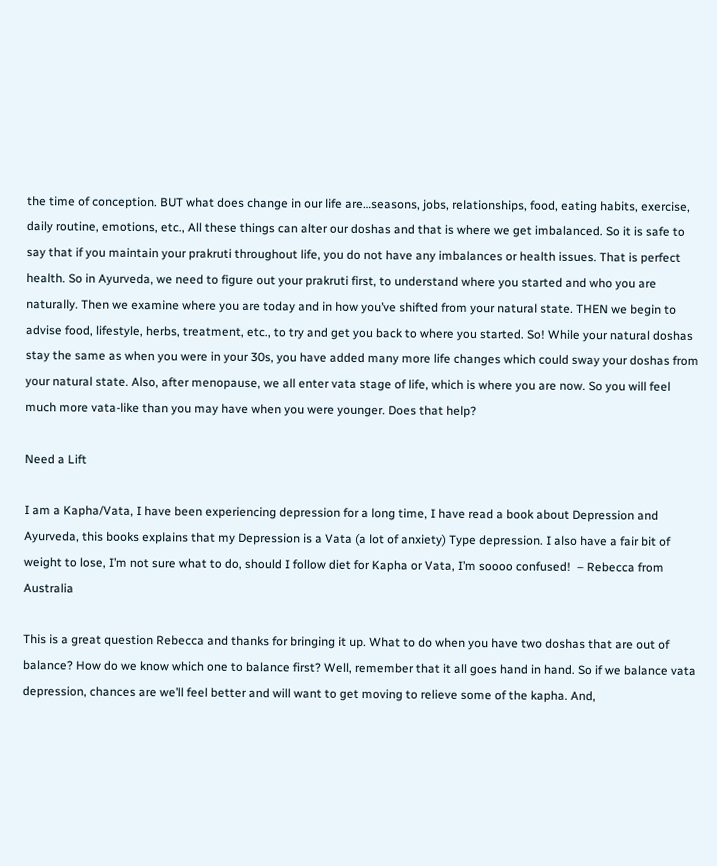the time of conception. BUT what does change in our life are…seasons, jobs, relationships, food, eating habits, exercise, daily routine, emotions, etc., All these things can alter our doshas and that is where we get imbalanced. So it is safe to say that if you maintain your prakruti throughout life, you do not have any imbalances or health issues. That is perfect health. So in Ayurveda, we need to figure out your prakruti first, to understand where you started and who you are naturally. Then we examine where you are today and in how you’ve shifted from your natural state. THEN we begin to advise food, lifestyle, herbs, treatment, etc., to try and get you back to where you started. So! While your natural doshas stay the same as when you were in your 30s, you have added many more life changes which could sway your doshas from your natural state. Also, after menopause, we all enter vata stage of life, which is where you are now. So you will feel much more vata-like than you may have when you were younger. Does that help?

Need a Lift

I am a Kapha/Vata, I have been experiencing depression for a long time, I have read a book about Depression and Ayurveda, this books explains that my Depression is a Vata (a lot of anxiety) Type depression. I also have a fair bit of weight to lose, I’m not sure what to do, should I follow diet for Kapha or Vata, I’m soooo confused!  – Rebecca from Australia

This is a great question Rebecca and thanks for bringing it up. What to do when you have two doshas that are out of balance? How do we know which one to balance first? Well, remember that it all goes hand in hand. So if we balance vata depression, chances are we’ll feel better and will want to get moving to relieve some of the kapha. And,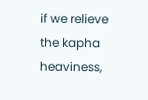if we relieve the kapha heaviness,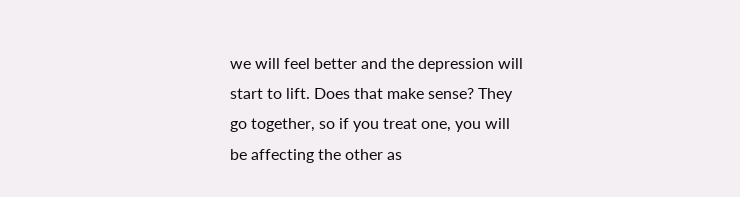we will feel better and the depression will start to lift. Does that make sense? They go together, so if you treat one, you will be affecting the other as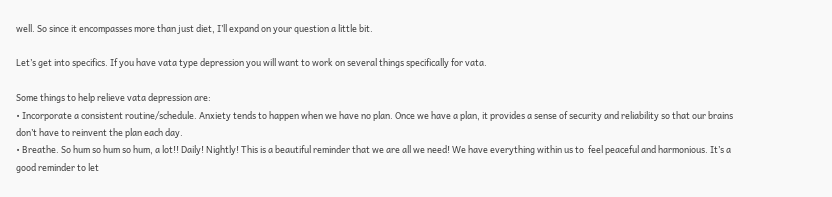well. So since it encompasses more than just diet, I’ll expand on your question a little bit.

Let’s get into specifics. If you have vata type depression you will want to work on several things specifically for vata.

Some things to help relieve vata depression are:
• Incorporate a consistent routine/schedule. Anxiety tends to happen when we have no plan. Once we have a plan, it provides a sense of security and reliability so that our brains don’t have to reinvent the plan each day.
• Breathe. So hum so hum so hum, a lot!! Daily! Nightly! This is a beautiful reminder that we are all we need! We have everything within us to  feel peaceful and harmonious. It’s a good reminder to let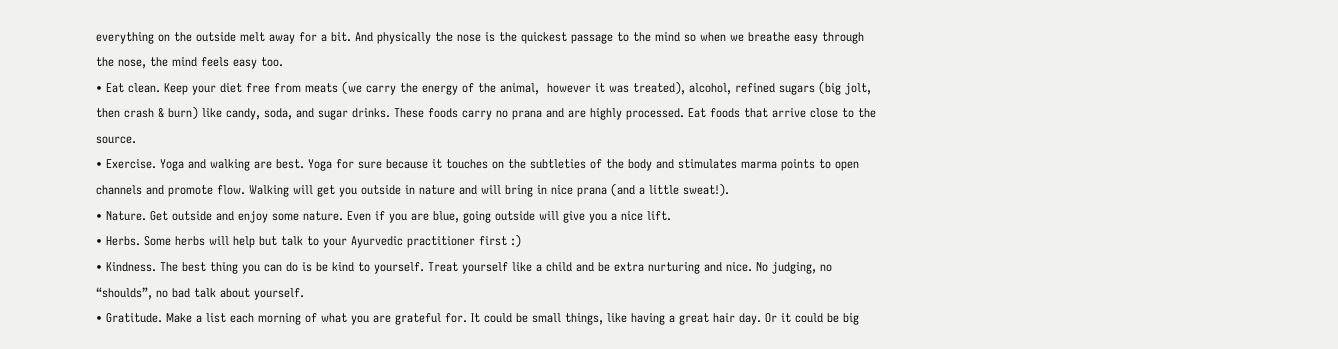everything on the outside melt away for a bit. And physically the nose is the quickest passage to the mind so when we breathe easy through the nose, the mind feels easy too.
• Eat clean. Keep your diet free from meats (we carry the energy of the animal,  however it was treated), alcohol, refined sugars (big jolt, then crash & burn) like candy, soda, and sugar drinks. These foods carry no prana and are highly processed. Eat foods that arrive close to the source.
• Exercise. Yoga and walking are best. Yoga for sure because it touches on the subtleties of the body and stimulates marma points to open channels and promote flow. Walking will get you outside in nature and will bring in nice prana (and a little sweat!).
• Nature. Get outside and enjoy some nature. Even if you are blue, going outside will give you a nice lift.
• Herbs. Some herbs will help but talk to your Ayurvedic practitioner first :)
• Kindness. The best thing you can do is be kind to yourself. Treat yourself like a child and be extra nurturing and nice. No judging, no “shoulds”, no bad talk about yourself.
• Gratitude. Make a list each morning of what you are grateful for. It could be small things, like having a great hair day. Or it could be big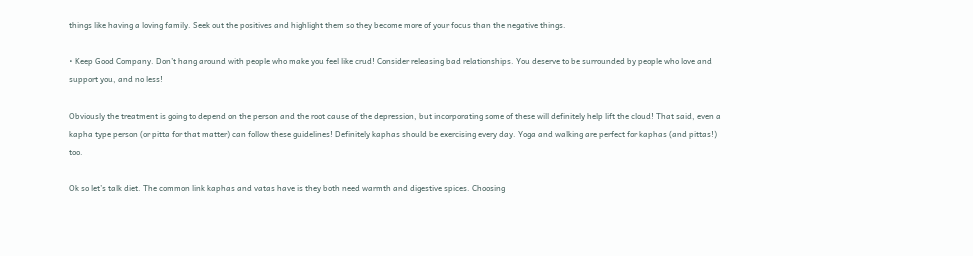things like having a loving family. Seek out the positives and highlight them so they become more of your focus than the negative things.

• Keep Good Company. Don’t hang around with people who make you feel like crud! Consider releasing bad relationships. You deserve to be surrounded by people who love and support you, and no less!

Obviously the treatment is going to depend on the person and the root cause of the depression, but incorporating some of these will definitely help lift the cloud! That said, even a kapha type person (or pitta for that matter) can follow these guidelines! Definitely kaphas should be exercising every day. Yoga and walking are perfect for kaphas (and pittas!) too.

Ok so let’s talk diet. The common link kaphas and vatas have is they both need warmth and digestive spices. Choosing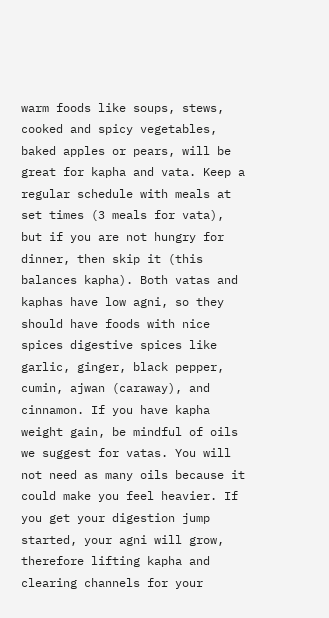warm foods like soups, stews, cooked and spicy vegetables, baked apples or pears, will be great for kapha and vata. Keep a regular schedule with meals at set times (3 meals for vata), but if you are not hungry for dinner, then skip it (this balances kapha). Both vatas and kaphas have low agni, so they should have foods with nice spices digestive spices like garlic, ginger, black pepper, cumin, ajwan (caraway), and cinnamon. If you have kapha weight gain, be mindful of oils we suggest for vatas. You will not need as many oils because it could make you feel heavier. If you get your digestion jump started, your agni will grow, therefore lifting kapha and clearing channels for your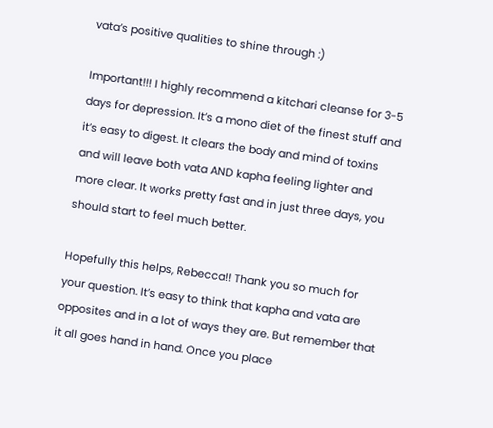vata’s positive qualities to shine through :)

Important!!! I highly recommend a kitchari cleanse for 3-5 days for depression. It’s a mono diet of the finest stuff and it’s easy to digest. It clears the body and mind of toxins and will leave both vata AND kapha feeling lighter and more clear. It works pretty fast and in just three days, you should start to feel much better.

Hopefully this helps, Rebecca!! Thank you so much for your question. It’s easy to think that kapha and vata are opposites and in a lot of ways they are. But remember that it all goes hand in hand. Once you place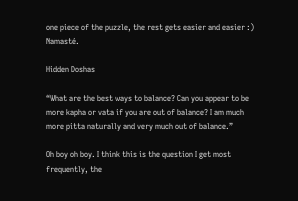one piece of the puzzle, the rest gets easier and easier :) Namasté.

Hidden Doshas

“What are the best ways to balance? Can you appear to be more kapha or vata if you are out of balance? I am much more pitta naturally and very much out of balance.”

Oh boy oh boy. I think this is the question I get most frequently, the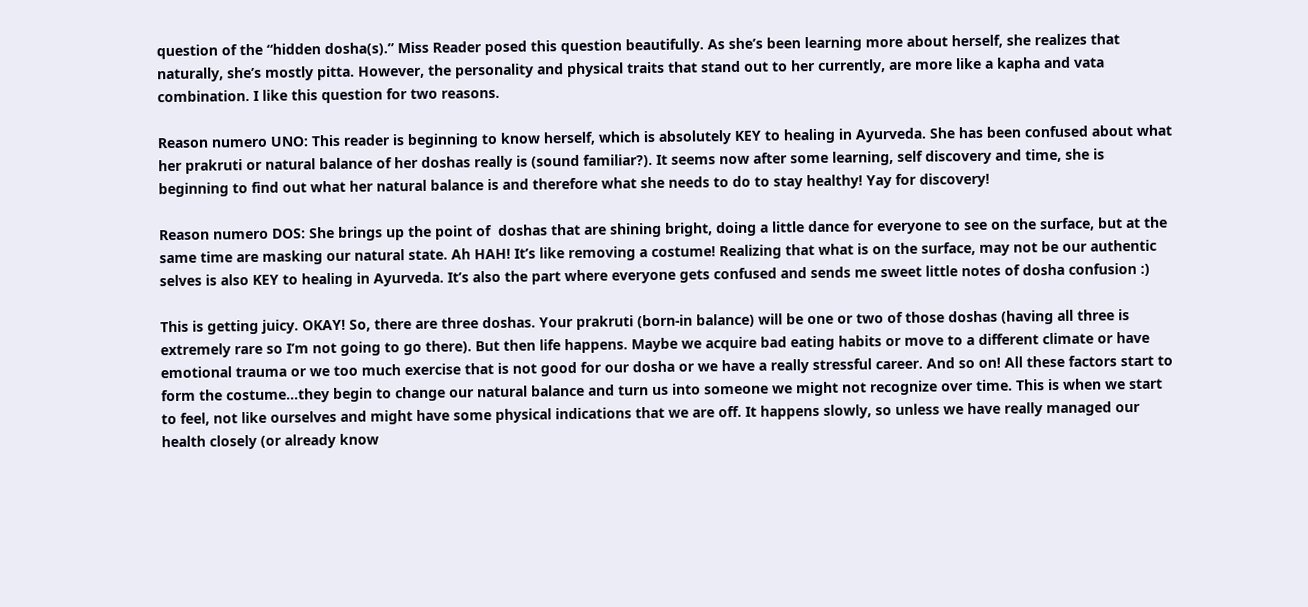question of the “hidden dosha(s).” Miss Reader posed this question beautifully. As she’s been learning more about herself, she realizes that naturally, she’s mostly pitta. However, the personality and physical traits that stand out to her currently, are more like a kapha and vata combination. I like this question for two reasons.

Reason numero UNO: This reader is beginning to know herself, which is absolutely KEY to healing in Ayurveda. She has been confused about what her prakruti or natural balance of her doshas really is (sound familiar?). It seems now after some learning, self discovery and time, she is beginning to find out what her natural balance is and therefore what she needs to do to stay healthy! Yay for discovery!

Reason numero DOS: She brings up the point of  doshas that are shining bright, doing a little dance for everyone to see on the surface, but at the same time are masking our natural state. Ah HAH! It’s like removing a costume! Realizing that what is on the surface, may not be our authentic selves is also KEY to healing in Ayurveda. It’s also the part where everyone gets confused and sends me sweet little notes of dosha confusion :)

This is getting juicy. OKAY! So, there are three doshas. Your prakruti (born-in balance) will be one or two of those doshas (having all three is extremely rare so I’m not going to go there). But then life happens. Maybe we acquire bad eating habits or move to a different climate or have emotional trauma or we too much exercise that is not good for our dosha or we have a really stressful career. And so on! All these factors start to form the costume…they begin to change our natural balance and turn us into someone we might not recognize over time. This is when we start to feel, not like ourselves and might have some physical indications that we are off. It happens slowly, so unless we have really managed our health closely (or already know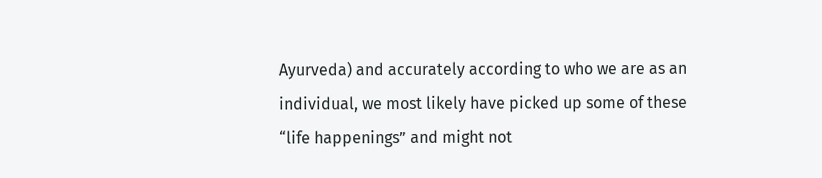Ayurveda) and accurately according to who we are as an individual, we most likely have picked up some of these “life happenings” and might not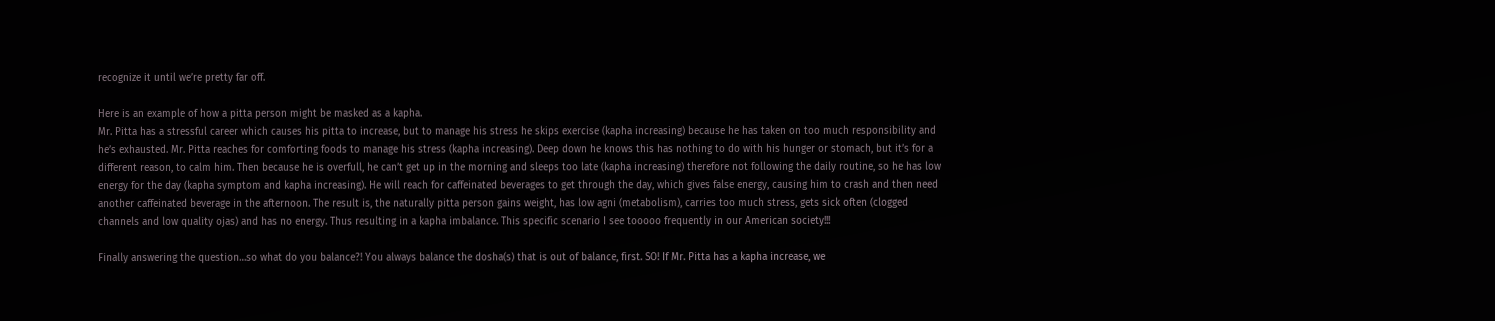recognize it until we’re pretty far off.

Here is an example of how a pitta person might be masked as a kapha.
Mr. Pitta has a stressful career which causes his pitta to increase, but to manage his stress he skips exercise (kapha increasing) because he has taken on too much responsibility and he’s exhausted. Mr. Pitta reaches for comforting foods to manage his stress (kapha increasing). Deep down he knows this has nothing to do with his hunger or stomach, but it’s for a different reason, to calm him. Then because he is overfull, he can’t get up in the morning and sleeps too late (kapha increasing) therefore not following the daily routine, so he has low energy for the day (kapha symptom and kapha increasing). He will reach for caffeinated beverages to get through the day, which gives false energy, causing him to crash and then need another caffeinated beverage in the afternoon. The result is, the naturally pitta person gains weight, has low agni (metabolism), carries too much stress, gets sick often (clogged channels and low quality ojas) and has no energy. Thus resulting in a kapha imbalance. This specific scenario I see tooooo frequently in our American society!!!

Finally answering the question…so what do you balance?! You always balance the dosha(s) that is out of balance, first. SO! If Mr. Pitta has a kapha increase, we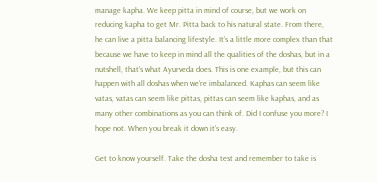manage kapha. We keep pitta in mind of course, but we work on reducing kapha to get Mr. Pitta back to his natural state. From there, he can live a pitta balancing lifestyle. It’s a little more complex than that because we have to keep in mind all the qualities of the doshas, but in a nutshell, that’s what Ayurveda does. This is one example, but this can happen with all doshas when we’re imbalanced. Kaphas can seem like vatas, vatas can seem like pittas, pittas can seem like kaphas, and as many other combinations as you can think of. Did I confuse you more? I hope not. When you break it down it’s easy.

Get to know yourself. Take the dosha test and remember to take is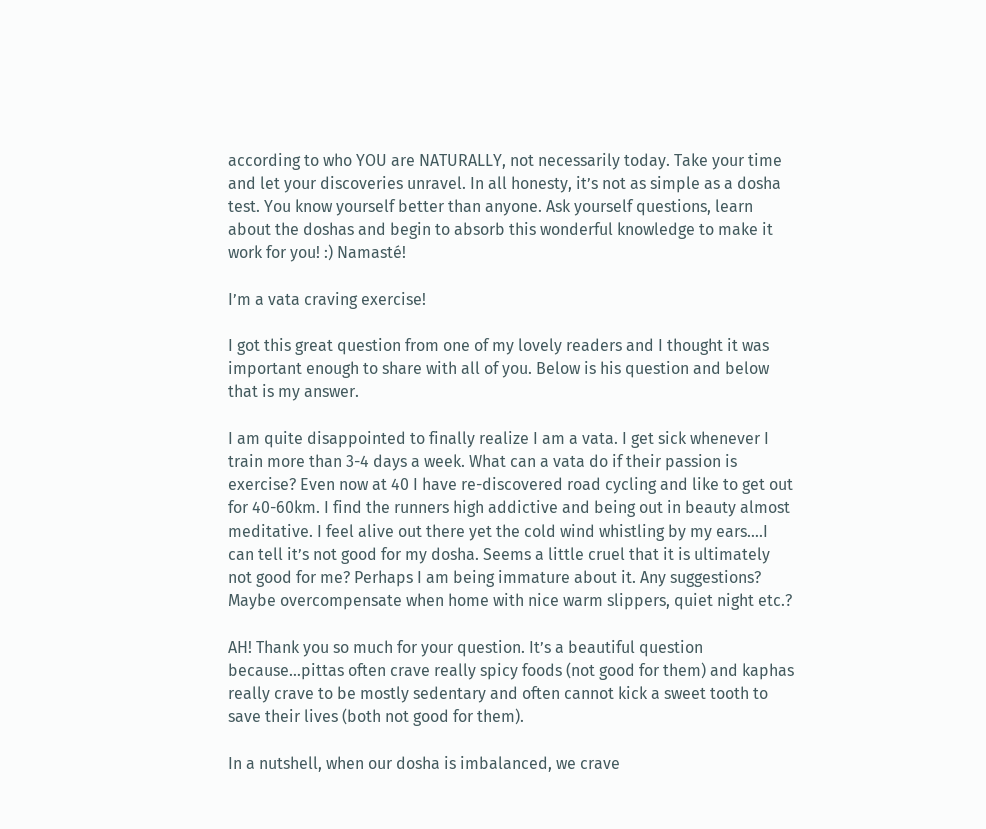according to who YOU are NATURALLY, not necessarily today. Take your time and let your discoveries unravel. In all honesty, it’s not as simple as a dosha test. You know yourself better than anyone. Ask yourself questions, learn about the doshas and begin to absorb this wonderful knowledge to make it work for you! :) Namasté!

I’m a vata craving exercise!

I got this great question from one of my lovely readers and I thought it was important enough to share with all of you. Below is his question and below that is my answer.

I am quite disappointed to finally realize I am a vata. I get sick whenever I train more than 3-4 days a week. What can a vata do if their passion is exercise? Even now at 40 I have re-discovered road cycling and like to get out for 40-60km. I find the runners high addictive and being out in beauty almost meditative. I feel alive out there yet the cold wind whistling by my ears….I can tell it’s not good for my dosha. Seems a little cruel that it is ultimately not good for me? Perhaps I am being immature about it. Any suggestions? Maybe overcompensate when home with nice warm slippers, quiet night etc.?

AH! Thank you so much for your question. It’s a beautiful question because…pittas often crave really spicy foods (not good for them) and kaphas really crave to be mostly sedentary and often cannot kick a sweet tooth to save their lives (both not good for them).

In a nutshell, when our dosha is imbalanced, we crave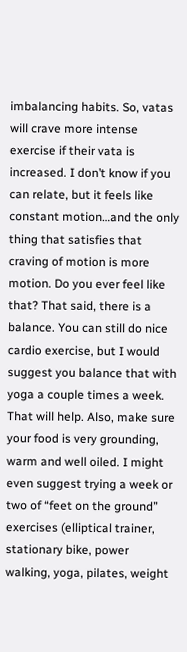imbalancing habits. So, vatas will crave more intense exercise if their vata is increased. I don’t know if you can relate, but it feels like constant motion…and the only thing that satisfies that craving of motion is more motion. Do you ever feel like that? That said, there is a balance. You can still do nice cardio exercise, but I would suggest you balance that with yoga a couple times a week. That will help. Also, make sure your food is very grounding, warm and well oiled. I might even suggest trying a week or two of “feet on the ground” exercises (elliptical trainer, stationary bike, power walking, yoga, pilates, weight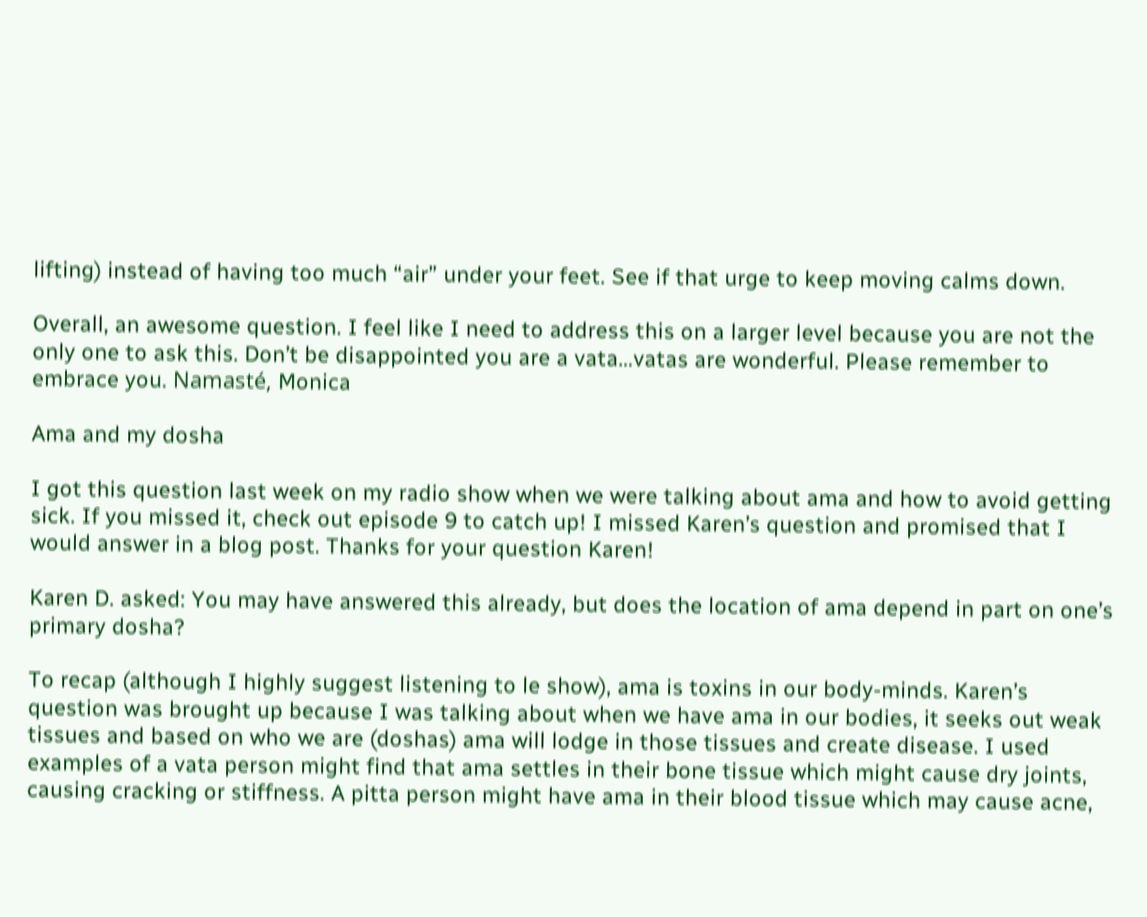lifting) instead of having too much “air” under your feet. See if that urge to keep moving calms down.

Overall, an awesome question. I feel like I need to address this on a larger level because you are not the only one to ask this. Don’t be disappointed you are a vata…vatas are wonderful. Please remember to embrace you. Namasté, Monica

Ama and my dosha

I got this question last week on my radio show when we were talking about ama and how to avoid getting sick. If you missed it, check out episode 9 to catch up! I missed Karen’s question and promised that I would answer in a blog post. Thanks for your question Karen!

Karen D. asked: You may have answered this already, but does the location of ama depend in part on one’s primary dosha?

To recap (although I highly suggest listening to le show), ama is toxins in our body-minds. Karen’s question was brought up because I was talking about when we have ama in our bodies, it seeks out weak tissues and based on who we are (doshas) ama will lodge in those tissues and create disease. I used examples of a vata person might find that ama settles in their bone tissue which might cause dry joints, causing cracking or stiffness. A pitta person might have ama in their blood tissue which may cause acne,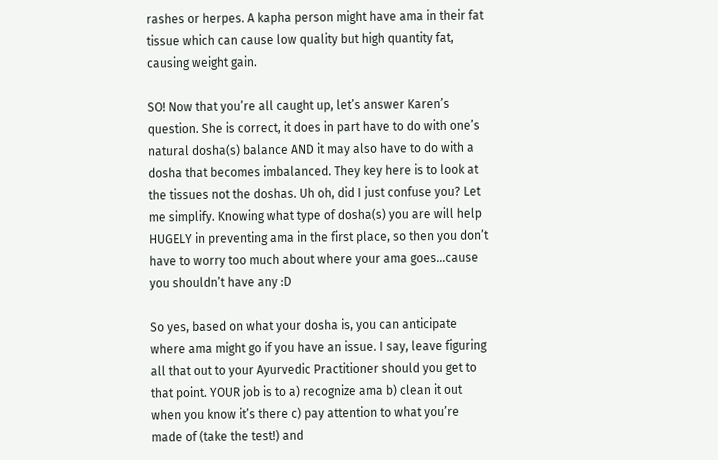rashes or herpes. A kapha person might have ama in their fat tissue which can cause low quality but high quantity fat, causing weight gain.

SO! Now that you’re all caught up, let’s answer Karen’s question. She is correct, it does in part have to do with one’s natural dosha(s) balance AND it may also have to do with a dosha that becomes imbalanced. They key here is to look at the tissues not the doshas. Uh oh, did I just confuse you? Let me simplify. Knowing what type of dosha(s) you are will help HUGELY in preventing ama in the first place, so then you don’t have to worry too much about where your ama goes…cause you shouldn’t have any :D

So yes, based on what your dosha is, you can anticipate where ama might go if you have an issue. I say, leave figuring all that out to your Ayurvedic Practitioner should you get to that point. YOUR job is to a) recognize ama b) clean it out when you know it’s there c) pay attention to what you’re made of (take the test!) and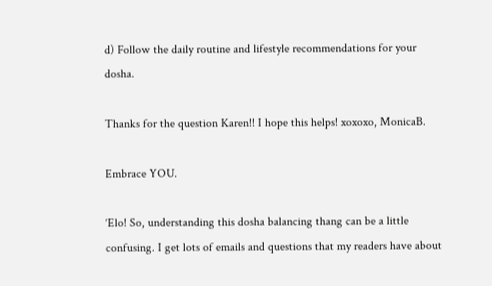d) Follow the daily routine and lifestyle recommendations for your dosha.

Thanks for the question Karen!! I hope this helps! xoxoxo, MonicaB.

Embrace YOU.

‘Elo! So, understanding this dosha balancing thang can be a little confusing. I get lots of emails and questions that my readers have about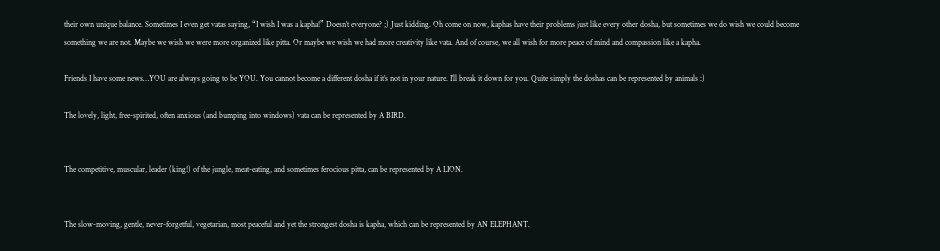their own unique balance. Sometimes I even get vatas saying, “I wish I was a kapha!” Doesn’t everyone? ;) Just kidding. Oh come on now, kaphas have their problems just like every other dosha, but sometimes we do wish we could become something we are not. Maybe we wish we were more organized like pitta. Or maybe we wish we had more creativity like vata. And of course, we all wish for more peace of mind and compassion like a kapha.

Friends I have some news…YOU are always going to be YOU. You cannot become a different dosha if it’s not in your nature. I’ll break it down for you. Quite simply the doshas can be represented by animals :)

The lovely, light, free-spirited, often anxious (and bumping into windows) vata can be represented by A BIRD.


The competitive, muscular, leader (king!) of the jungle, meat-eating, and sometimes ferocious pitta, can be represented by A LION.


The slow-moving, gentle, never-forgetful, vegetarian, most peaceful and yet the strongest dosha is kapha, which can be represented by AN ELEPHANT.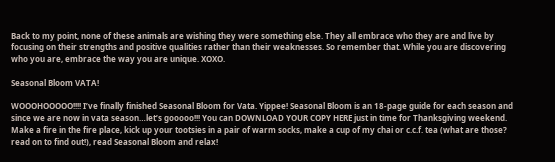Back to my point, none of these animals are wishing they were something else. They all embrace who they are and live by focusing on their strengths and positive qualities rather than their weaknesses. So remember that. While you are discovering who you are, embrace the way you are unique. XOXO.

Seasonal Bloom VATA!

WOOOHOOOOO!!!! I’ve finally finished Seasonal Bloom for Vata. Yippee! Seasonal Bloom is an 18-page guide for each season and since we are now in vata season…let’s gooooo!!! You can DOWNLOAD YOUR COPY HERE just in time for Thanksgiving weekend. Make a fire in the fire place, kick up your tootsies in a pair of warm socks, make a cup of my chai or c.c.f. tea (what are those? read on to find out!), read Seasonal Bloom and relax!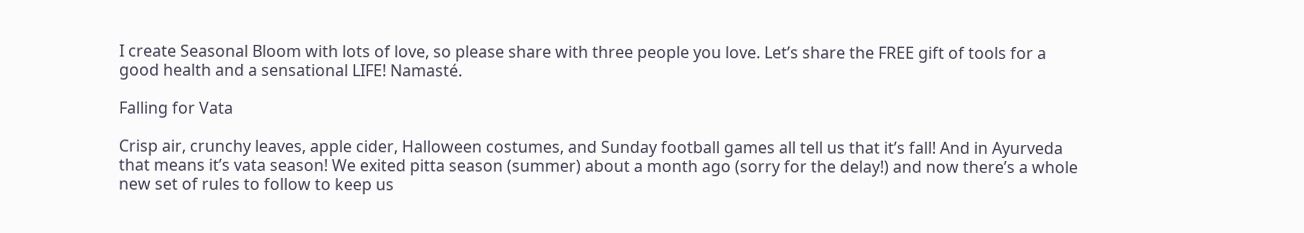I create Seasonal Bloom with lots of love, so please share with three people you love. Let’s share the FREE gift of tools for a good health and a sensational LIFE! Namasté.

Falling for Vata

Crisp air, crunchy leaves, apple cider, Halloween costumes, and Sunday football games all tell us that it’s fall! And in Ayurveda that means it’s vata season! We exited pitta season (summer) about a month ago (sorry for the delay!) and now there’s a whole new set of rules to follow to keep us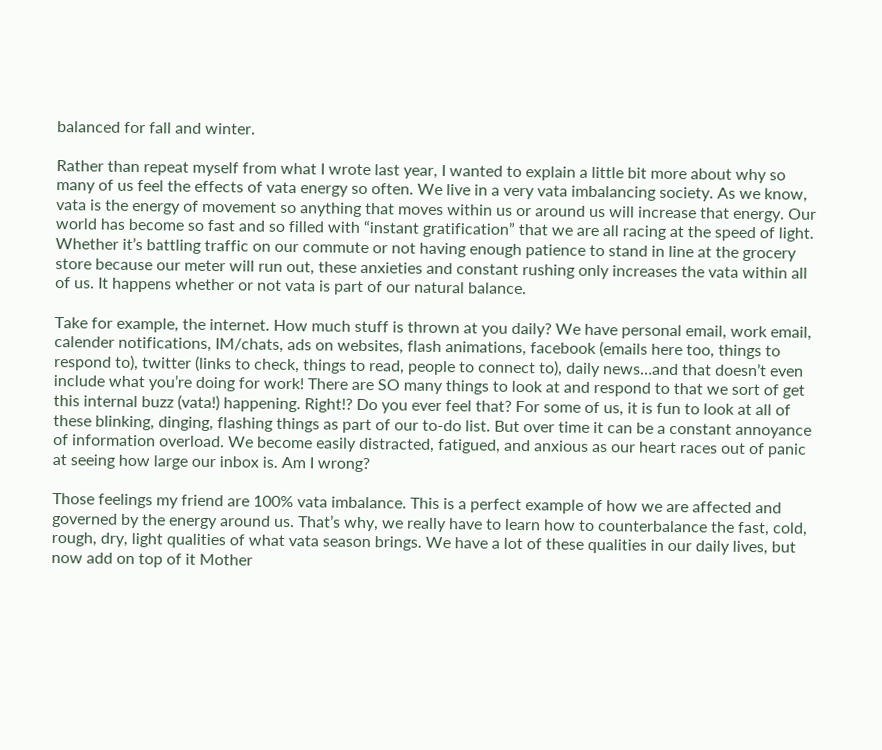balanced for fall and winter.

Rather than repeat myself from what I wrote last year, I wanted to explain a little bit more about why so many of us feel the effects of vata energy so often. We live in a very vata imbalancing society. As we know, vata is the energy of movement so anything that moves within us or around us will increase that energy. Our world has become so fast and so filled with “instant gratification” that we are all racing at the speed of light. Whether it’s battling traffic on our commute or not having enough patience to stand in line at the grocery store because our meter will run out, these anxieties and constant rushing only increases the vata within all of us. It happens whether or not vata is part of our natural balance.

Take for example, the internet. How much stuff is thrown at you daily? We have personal email, work email, calender notifications, IM/chats, ads on websites, flash animations, facebook (emails here too, things to respond to), twitter (links to check, things to read, people to connect to), daily news…and that doesn’t even include what you’re doing for work! There are SO many things to look at and respond to that we sort of get this internal buzz (vata!) happening. Right!? Do you ever feel that? For some of us, it is fun to look at all of these blinking, dinging, flashing things as part of our to-do list. But over time it can be a constant annoyance of information overload. We become easily distracted, fatigued, and anxious as our heart races out of panic at seeing how large our inbox is. Am I wrong?

Those feelings my friend are 100% vata imbalance. This is a perfect example of how we are affected and governed by the energy around us. That’s why, we really have to learn how to counterbalance the fast, cold, rough, dry, light qualities of what vata season brings. We have a lot of these qualities in our daily lives, but now add on top of it Mother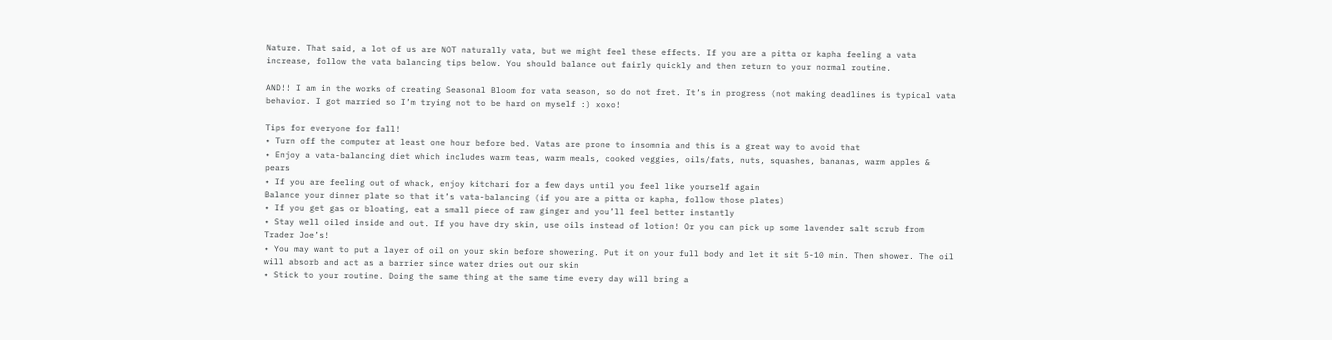Nature. That said, a lot of us are NOT naturally vata, but we might feel these effects. If you are a pitta or kapha feeling a vata increase, follow the vata balancing tips below. You should balance out fairly quickly and then return to your normal routine.

AND!! I am in the works of creating Seasonal Bloom for vata season, so do not fret. It’s in progress (not making deadlines is typical vata behavior. I got married so I’m trying not to be hard on myself :) xoxo!

Tips for everyone for fall!
• Turn off the computer at least one hour before bed. Vatas are prone to insomnia and this is a great way to avoid that
• Enjoy a vata-balancing diet which includes warm teas, warm meals, cooked veggies, oils/fats, nuts, squashes, bananas, warm apples & pears
• If you are feeling out of whack, enjoy kitchari for a few days until you feel like yourself again
Balance your dinner plate so that it’s vata-balancing (if you are a pitta or kapha, follow those plates)
• If you get gas or bloating, eat a small piece of raw ginger and you’ll feel better instantly
• Stay well oiled inside and out. If you have dry skin, use oils instead of lotion! Or you can pick up some lavender salt scrub from Trader Joe’s!
• You may want to put a layer of oil on your skin before showering. Put it on your full body and let it sit 5-10 min. Then shower. The oil will absorb and act as a barrier since water dries out our skin
• Stick to your routine. Doing the same thing at the same time every day will bring a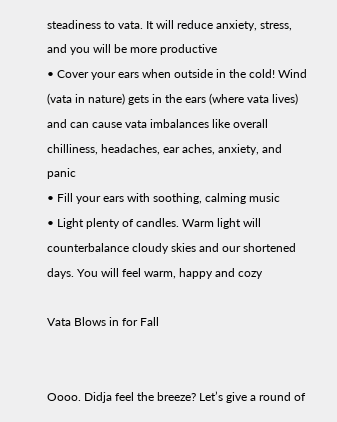steadiness to vata. It will reduce anxiety, stress, and you will be more productive
• Cover your ears when outside in the cold! Wind (vata in nature) gets in the ears (where vata lives) and can cause vata imbalances like overall chilliness, headaches, ear aches, anxiety, and panic
• Fill your ears with soothing, calming music
• Light plenty of candles. Warm light will counterbalance cloudy skies and our shortened days. You will feel warm, happy and cozy

Vata Blows in for Fall


Oooo. Didja feel the breeze? Let’s give a round of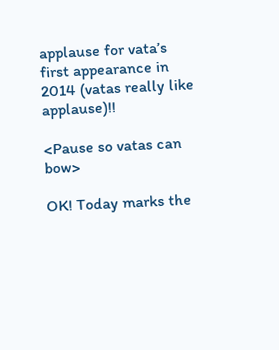applause for vata’s first appearance in 2014 (vatas really like applause)!!

<Pause so vatas can bow>

OK! Today marks the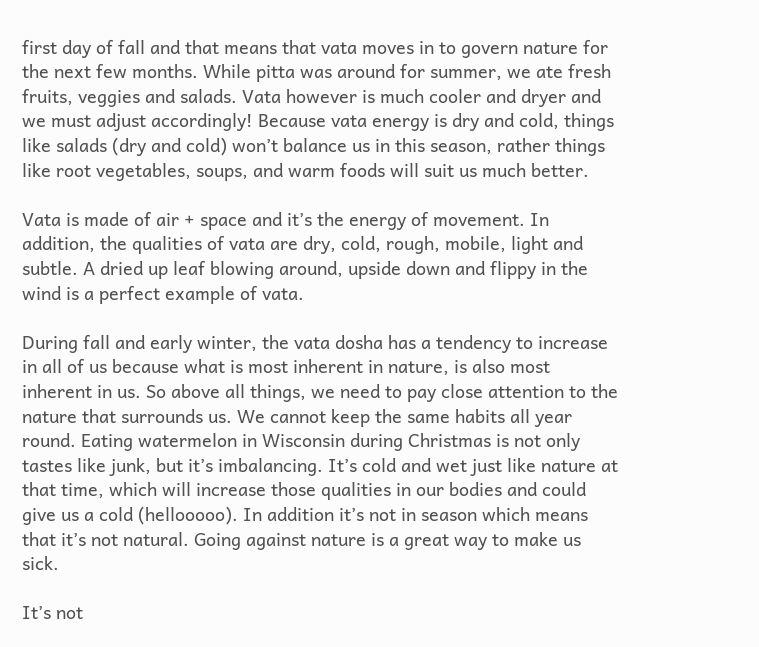first day of fall and that means that vata moves in to govern nature for the next few months. While pitta was around for summer, we ate fresh fruits, veggies and salads. Vata however is much cooler and dryer and we must adjust accordingly! Because vata energy is dry and cold, things like salads (dry and cold) won’t balance us in this season, rather things like root vegetables, soups, and warm foods will suit us much better.

Vata is made of air + space and it’s the energy of movement. In addition, the qualities of vata are dry, cold, rough, mobile, light and subtle. A dried up leaf blowing around, upside down and flippy in the wind is a perfect example of vata.

During fall and early winter, the vata dosha has a tendency to increase in all of us because what is most inherent in nature, is also most inherent in us. So above all things, we need to pay close attention to the nature that surrounds us. We cannot keep the same habits all year round. Eating watermelon in Wisconsin during Christmas is not only tastes like junk, but it’s imbalancing. It’s cold and wet just like nature at that time, which will increase those qualities in our bodies and could give us a cold (hellooooo). In addition it’s not in season which means that it’s not natural. Going against nature is a great way to make us sick.

It’s not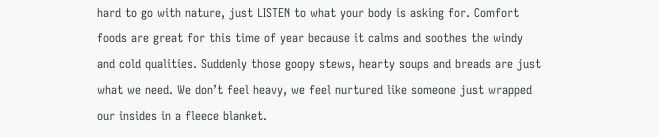hard to go with nature, just LISTEN to what your body is asking for. Comfort foods are great for this time of year because it calms and soothes the windy and cold qualities. Suddenly those goopy stews, hearty soups and breads are just what we need. We don’t feel heavy, we feel nurtured like someone just wrapped our insides in a fleece blanket.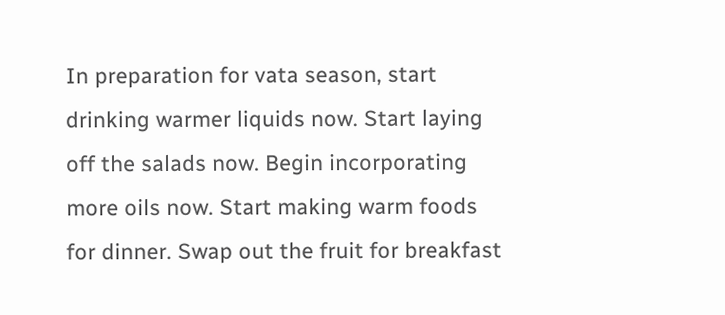In preparation for vata season, start drinking warmer liquids now. Start laying off the salads now. Begin incorporating more oils now. Start making warm foods for dinner. Swap out the fruit for breakfast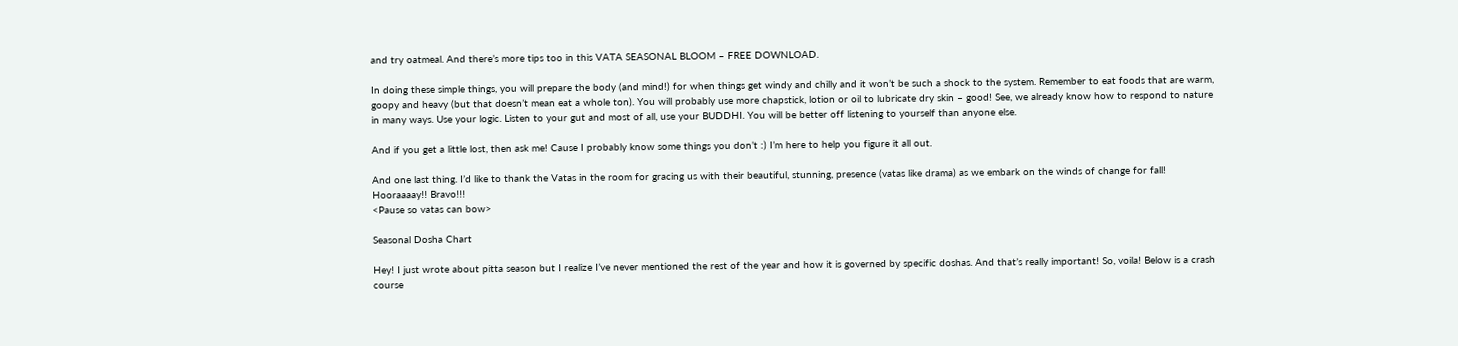and try oatmeal. And there’s more tips too in this VATA SEASONAL BLOOM – FREE DOWNLOAD.

In doing these simple things, you will prepare the body (and mind!) for when things get windy and chilly and it won’t be such a shock to the system. Remember to eat foods that are warm, goopy and heavy (but that doesn’t mean eat a whole ton). You will probably use more chapstick, lotion or oil to lubricate dry skin – good! See, we already know how to respond to nature in many ways. Use your logic. Listen to your gut and most of all, use your BUDDHI. You will be better off listening to yourself than anyone else.

And if you get a little lost, then ask me! Cause I probably know some things you don’t :) I’m here to help you figure it all out.

And one last thing. I’d like to thank the Vatas in the room for gracing us with their beautiful, stunning, presence (vatas like drama) as we embark on the winds of change for fall! Hooraaaay!! Bravo!!!
<Pause so vatas can bow>

Seasonal Dosha Chart

Hey! I just wrote about pitta season but I realize I’ve never mentioned the rest of the year and how it is governed by specific doshas. And that’s really important! So, voila! Below is a crash course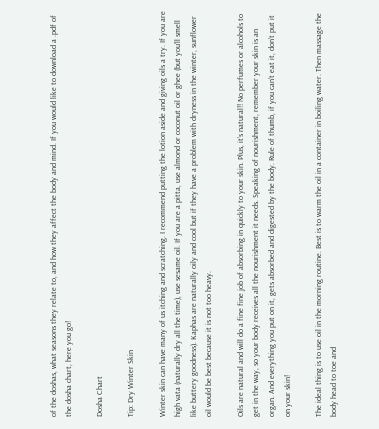of the doshas, what seasons they relate to, and how they affect the body and mind. If you would like to download a .pdf of the dosha chart, here you go!

Dosha Chart

Tip: Dry Winter Skin

Winter skin can have many of us itching and scratching. I recommend putting the lotion aside and giving oils a try. If you are high vata (naturally dry all the time), use sesame oil. If you are a pitta, use almond or coconut oil or ghee (but you’ll smell like buttery goodness). Kaphas are naturally oily and cool but if they have a problem with dryness in the winter, sunflower oil would be best because it is not too heavy.

Oils are natural and will do a fine fine job of absorbing in quickly to your skin. Plus, it’s natural!! No perfumes or alcohols to get in the way, so your body receives all the nourishment it needs. Speaking of nourishment, remember your skin is an organ. And everything you put on it, gets absorbed and digested by the body. Rule of thumb, if you can’t eat it, don’t put it on your skin!

The ideal thing is to use oil in the morning routine. Best is to warm the oil in a container in boiling water. Then massage the body head to toe and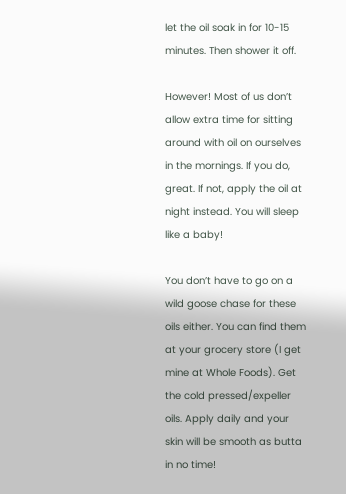let the oil soak in for 10-15 minutes. Then shower it off.

However! Most of us don’t allow extra time for sitting around with oil on ourselves in the mornings. If you do, great. If not, apply the oil at night instead. You will sleep like a baby!

You don’t have to go on a wild goose chase for these oils either. You can find them at your grocery store (I get mine at Whole Foods). Get the cold pressed/expeller oils. Apply daily and your skin will be smooth as butta in no time!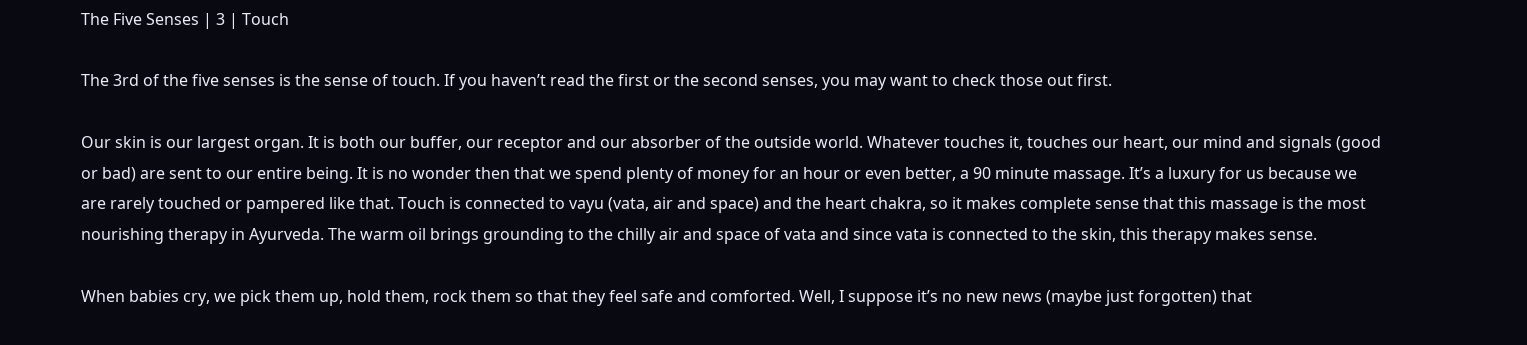The Five Senses | 3 | Touch

The 3rd of the five senses is the sense of touch. If you haven’t read the first or the second senses, you may want to check those out first.

Our skin is our largest organ. It is both our buffer, our receptor and our absorber of the outside world. Whatever touches it, touches our heart, our mind and signals (good or bad) are sent to our entire being. It is no wonder then that we spend plenty of money for an hour or even better, a 90 minute massage. It’s a luxury for us because we are rarely touched or pampered like that. Touch is connected to vayu (vata, air and space) and the heart chakra, so it makes complete sense that this massage is the most nourishing therapy in Ayurveda. The warm oil brings grounding to the chilly air and space of vata and since vata is connected to the skin, this therapy makes sense.

When babies cry, we pick them up, hold them, rock them so that they feel safe and comforted. Well, I suppose it’s no new news (maybe just forgotten) that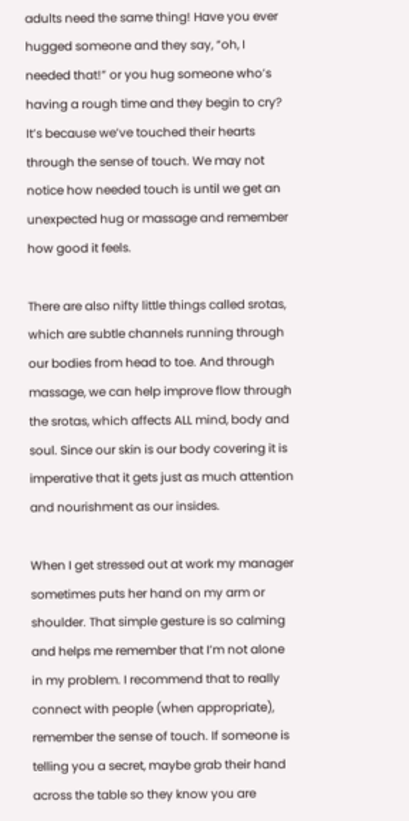adults need the same thing! Have you ever hugged someone and they say, “oh, I needed that!” or you hug someone who’s having a rough time and they begin to cry? It’s because we’ve touched their hearts through the sense of touch. We may not notice how needed touch is until we get an unexpected hug or massage and remember how good it feels.

There are also nifty little things called srotas, which are subtle channels running through our bodies from head to toe. And through massage, we can help improve flow through the srotas, which affects ALL mind, body and soul. Since our skin is our body covering it is imperative that it gets just as much attention and nourishment as our insides.

When I get stressed out at work my manager sometimes puts her hand on my arm or shoulder. That simple gesture is so calming and helps me remember that I’m not alone in my problem. I recommend that to really connect with people (when appropriate), remember the sense of touch. If someone is telling you a secret, maybe grab their hand across the table so they know you are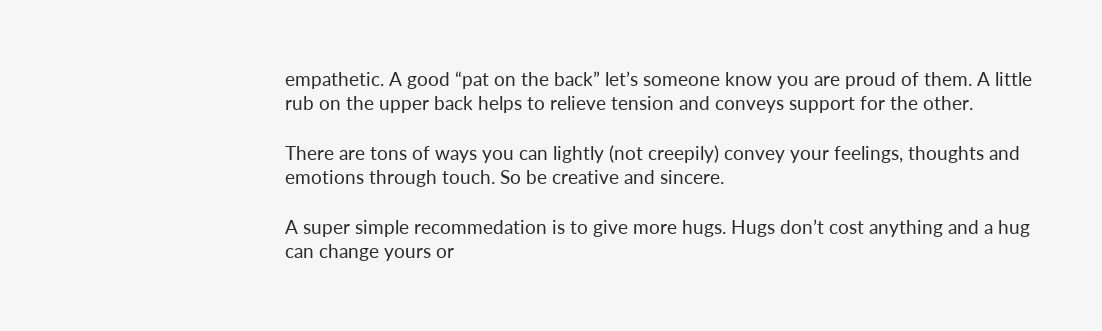empathetic. A good “pat on the back” let’s someone know you are proud of them. A little rub on the upper back helps to relieve tension and conveys support for the other.

There are tons of ways you can lightly (not creepily) convey your feelings, thoughts and emotions through touch. So be creative and sincere.

A super simple recommedation is to give more hugs. Hugs don’t cost anything and a hug can change yours or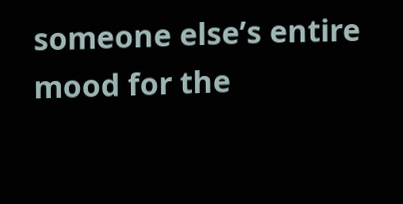someone else’s entire mood for the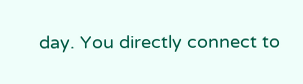day. You directly connect to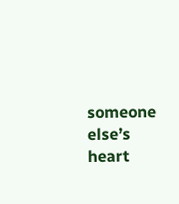someone else’s heart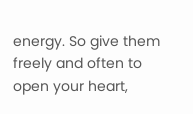energy. So give them freely and often to open your heart,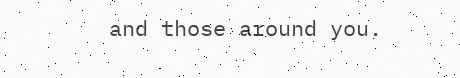and those around you.